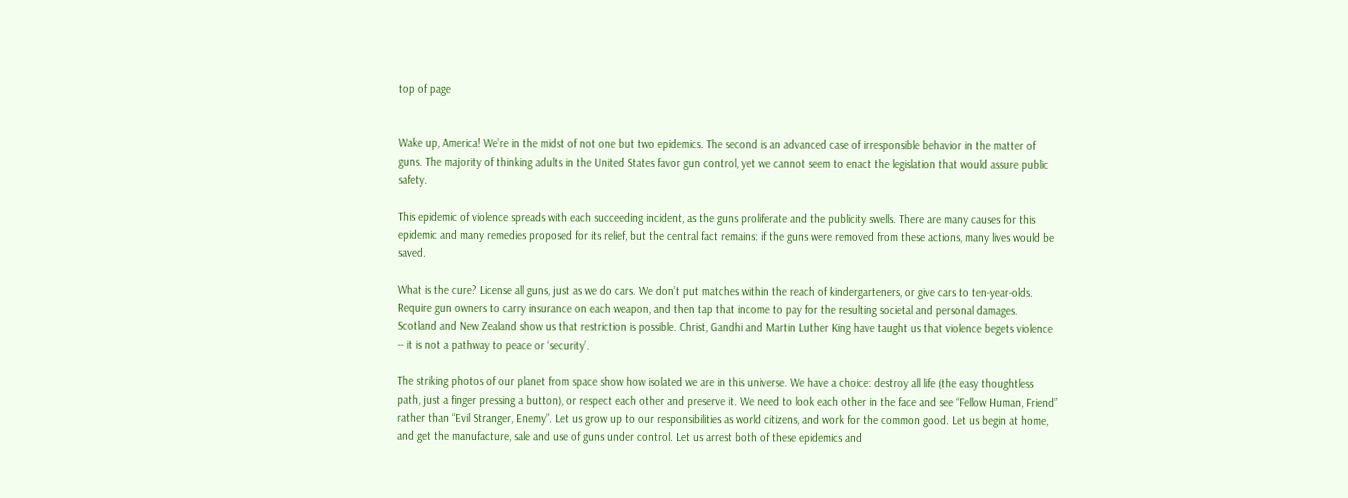top of page


Wake up, America! We’re in the midst of not one but two epidemics. The second is an advanced case of irresponsible behavior in the matter of guns. The majority of thinking adults in the United States favor gun control, yet we cannot seem to enact the legislation that would assure public safety.

This epidemic of violence spreads with each succeeding incident, as the guns proliferate and the publicity swells. There are many causes for this epidemic and many remedies proposed for its relief, but the central fact remains: if the guns were removed from these actions, many lives would be saved.

What is the cure? License all guns, just as we do cars. We don’t put matches within the reach of kindergarteners, or give cars to ten-year-olds. Require gun owners to carry insurance on each weapon, and then tap that income to pay for the resulting societal and personal damages. Scotland and New Zealand show us that restriction is possible. Christ, Gandhi and Martin Luther King have taught us that violence begets violence -- it is not a pathway to peace or ‘security’.

The striking photos of our planet from space show how isolated we are in this universe. We have a choice: destroy all life (the easy thoughtless path, just a finger pressing a button), or respect each other and preserve it. We need to look each other in the face and see “Fellow Human, Friend” rather than “Evil Stranger, Enemy”. Let us grow up to our responsibilities as world citizens, and work for the common good. Let us begin at home, and get the manufacture, sale and use of guns under control. Let us arrest both of these epidemics and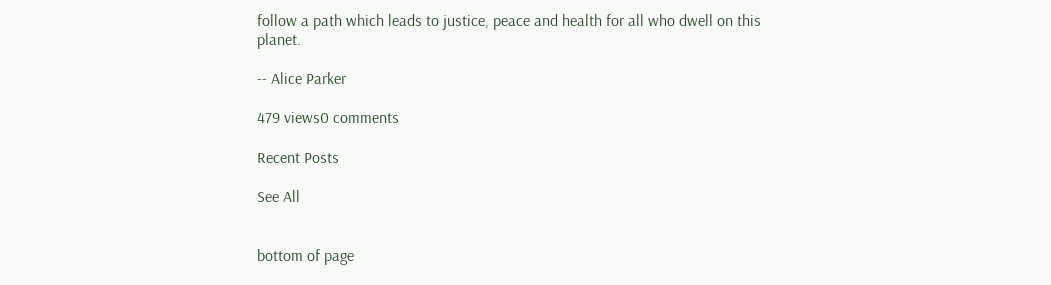follow a path which leads to justice, peace and health for all who dwell on this planet.

-- Alice Parker

479 views0 comments

Recent Posts

See All


bottom of page